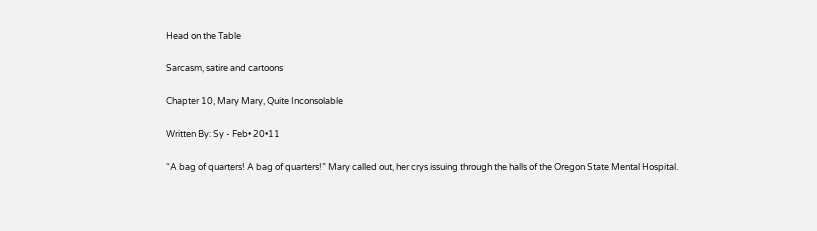Head on the Table

Sarcasm, satire and cartoons

Chapter 10, Mary Mary, Quite Inconsolable

Written By: Sy - Feb• 20•11

“A bag of quarters! A bag of quarters!” Mary called out, her crys issuing through the halls of the Oregon State Mental Hospital.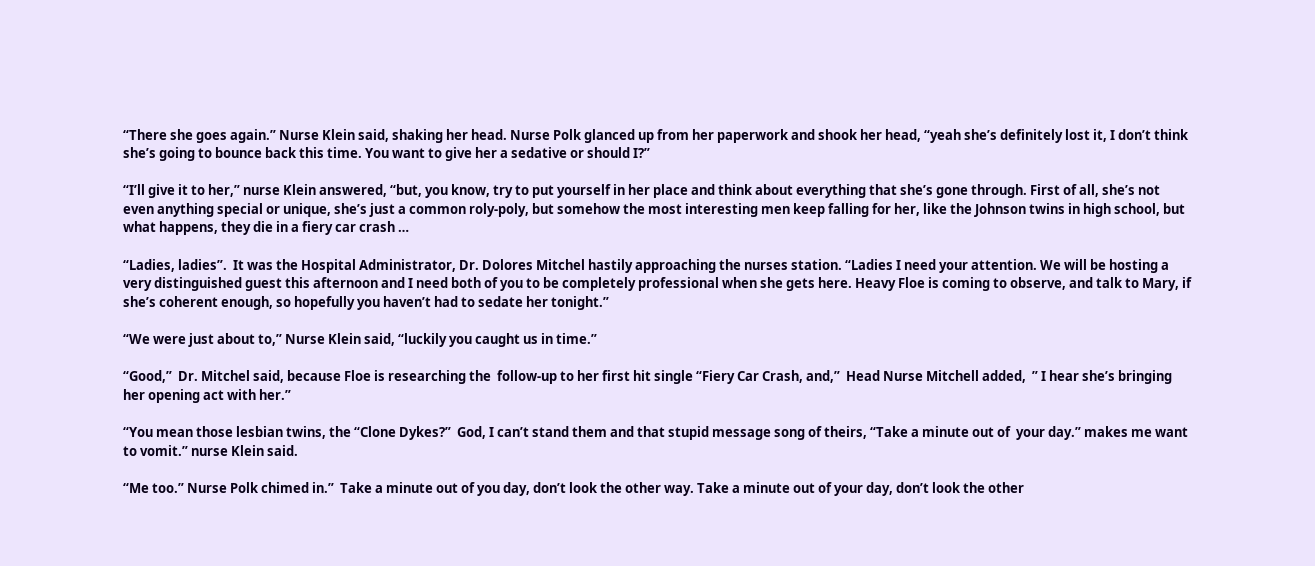“There she goes again.” Nurse Klein said, shaking her head. Nurse Polk glanced up from her paperwork and shook her head, “yeah she’s definitely lost it, I don’t think she’s going to bounce back this time. You want to give her a sedative or should I?”

“I’ll give it to her,” nurse Klein answered, “but, you know, try to put yourself in her place and think about everything that she’s gone through. First of all, she’s not even anything special or unique, she’s just a common roly-poly, but somehow the most interesting men keep falling for her, like the Johnson twins in high school, but what happens, they die in a fiery car crash …

“Ladies, ladies”.  It was the Hospital Administrator, Dr. Dolores Mitchel hastily approaching the nurses station. “Ladies I need your attention. We will be hosting a very distinguished guest this afternoon and I need both of you to be completely professional when she gets here. Heavy Floe is coming to observe, and talk to Mary, if she’s coherent enough, so hopefully you haven’t had to sedate her tonight.”

“We were just about to,” Nurse Klein said, “luckily you caught us in time.”

“Good,”  Dr. Mitchel said, because Floe is researching the  follow-up to her first hit single “Fiery Car Crash, and,”  Head Nurse Mitchell added,  ” I hear she’s bringing her opening act with her.”

“You mean those lesbian twins, the “Clone Dykes?”  God, I can’t stand them and that stupid message song of theirs, “Take a minute out of  your day.” makes me want to vomit.” nurse Klein said.

“Me too.” Nurse Polk chimed in.”  Take a minute out of you day, don’t look the other way. Take a minute out of your day, don’t look the other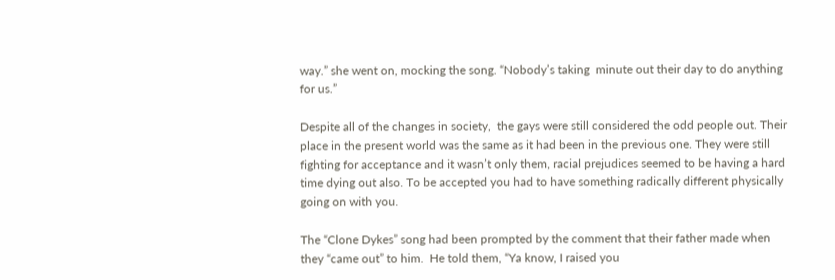way.” she went on, mocking the song. “Nobody’s taking  minute out their day to do anything for us.”

Despite all of the changes in society,  the gays were still considered the odd people out. Their place in the present world was the same as it had been in the previous one. They were still fighting for acceptance and it wasn’t only them, racial prejudices seemed to be having a hard time dying out also. To be accepted you had to have something radically different physically going on with you.

The “Clone Dykes” song had been prompted by the comment that their father made when they “came out” to him.  He told them, “Ya know, I raised you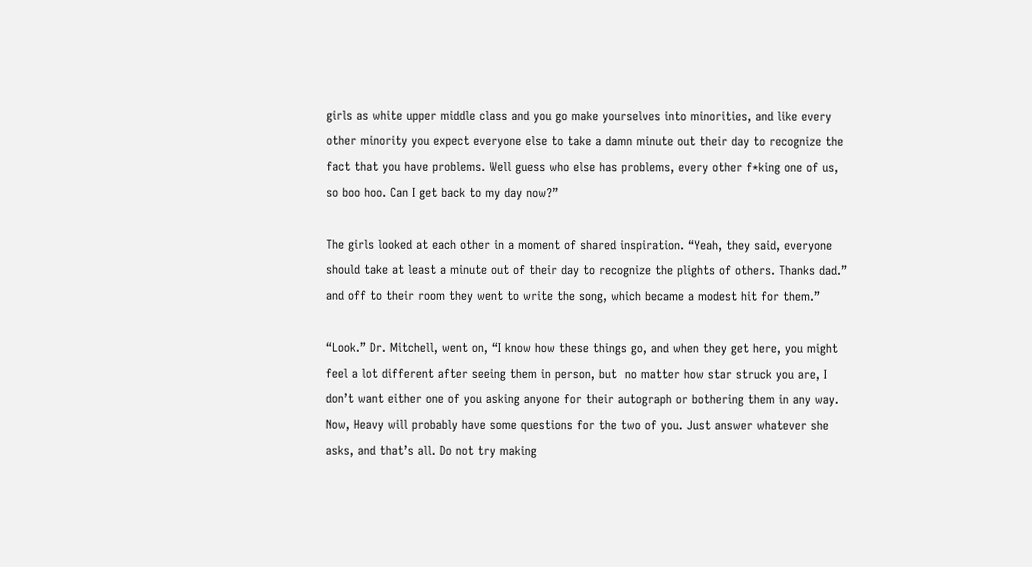girls as white upper middle class and you go make yourselves into minorities, and like every other minority you expect everyone else to take a damn minute out their day to recognize the fact that you have problems. Well guess who else has problems, every other f*king one of us, so boo hoo. Can I get back to my day now?”

The girls looked at each other in a moment of shared inspiration. “Yeah, they said, everyone should take at least a minute out of their day to recognize the plights of others. Thanks dad.” and off to their room they went to write the song, which became a modest hit for them.”

“Look.” Dr. Mitchell, went on, “I know how these things go, and when they get here, you might feel a lot different after seeing them in person, but  no matter how star struck you are, I don’t want either one of you asking anyone for their autograph or bothering them in any way. Now, Heavy will probably have some questions for the two of you. Just answer whatever she asks, and that’s all. Do not try making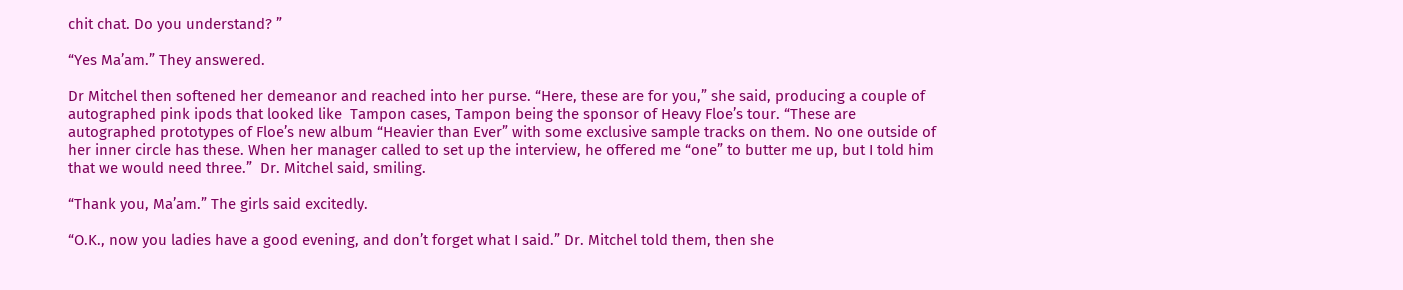chit chat. Do you understand? ”

“Yes Ma’am.” They answered.

Dr Mitchel then softened her demeanor and reached into her purse. “Here, these are for you,” she said, producing a couple of autographed pink ipods that looked like  Tampon cases, Tampon being the sponsor of Heavy Floe’s tour. “These are autographed prototypes of Floe’s new album “Heavier than Ever” with some exclusive sample tracks on them. No one outside of her inner circle has these. When her manager called to set up the interview, he offered me “one” to butter me up, but I told him that we would need three.”  Dr. Mitchel said, smiling.

“Thank you, Ma’am.” The girls said excitedly.

“O.K., now you ladies have a good evening, and don’t forget what I said.” Dr. Mitchel told them, then she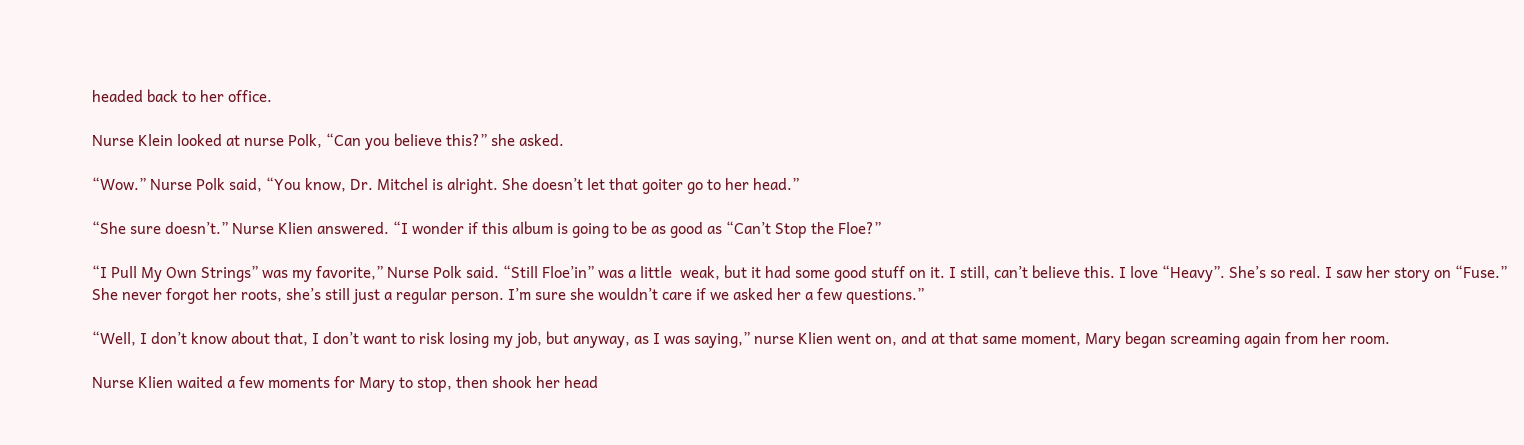headed back to her office.

Nurse Klein looked at nurse Polk, “Can you believe this?” she asked.

“Wow.” Nurse Polk said, “You know, Dr. Mitchel is alright. She doesn’t let that goiter go to her head.”

“She sure doesn’t.” Nurse Klien answered. “I wonder if this album is going to be as good as “Can’t Stop the Floe?”

“I Pull My Own Strings” was my favorite,” Nurse Polk said. “Still Floe’in” was a little  weak, but it had some good stuff on it. I still, can’t believe this. I love “Heavy”. She’s so real. I saw her story on “Fuse.” She never forgot her roots, she’s still just a regular person. I’m sure she wouldn’t care if we asked her a few questions.”

“Well, I don’t know about that, I don’t want to risk losing my job, but anyway, as I was saying,” nurse Klien went on, and at that same moment, Mary began screaming again from her room.

Nurse Klien waited a few moments for Mary to stop, then shook her head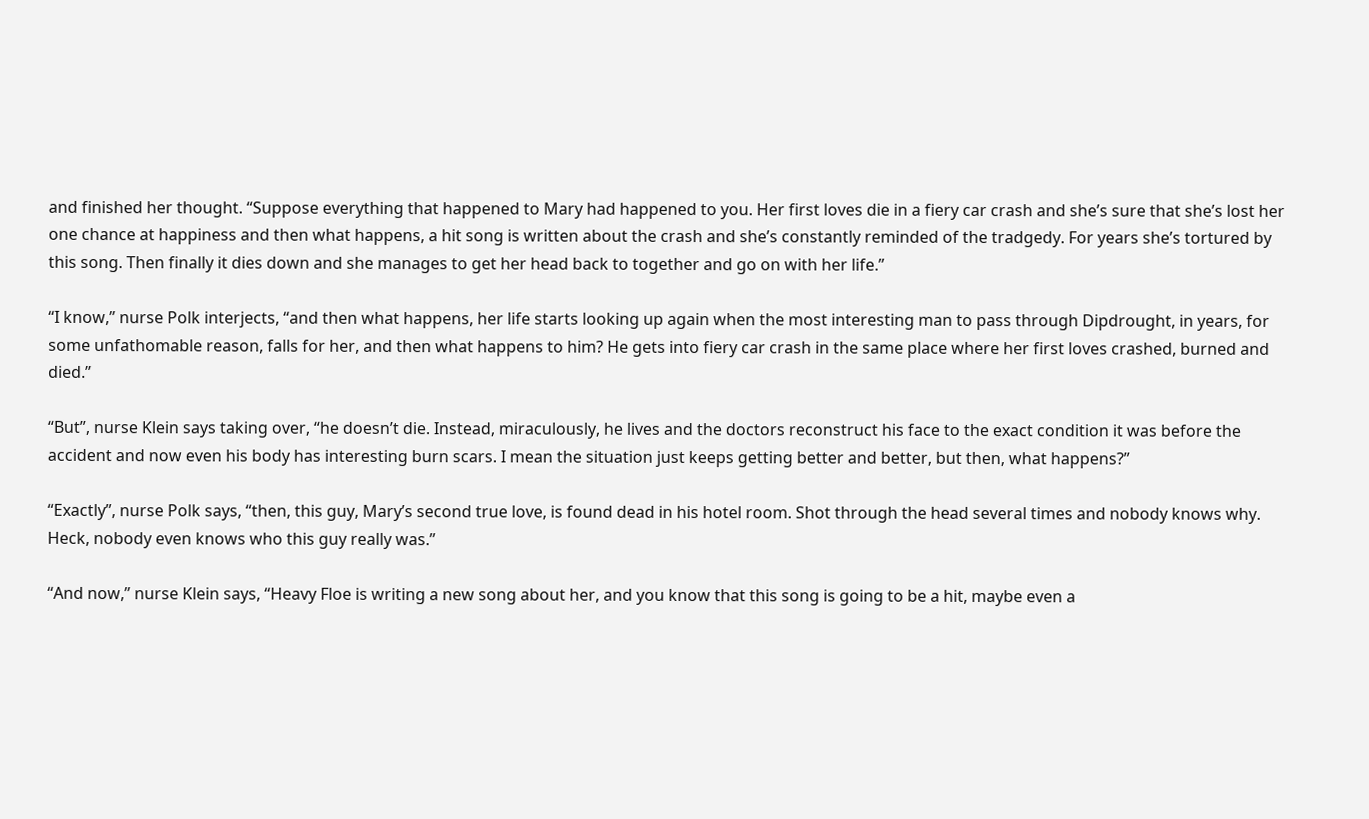and finished her thought. “Suppose everything that happened to Mary had happened to you. Her first loves die in a fiery car crash and she’s sure that she’s lost her one chance at happiness and then what happens, a hit song is written about the crash and she’s constantly reminded of the tradgedy. For years she’s tortured by this song. Then finally it dies down and she manages to get her head back to together and go on with her life.”

“I know,” nurse Polk interjects, “and then what happens, her life starts looking up again when the most interesting man to pass through Dipdrought, in years, for some unfathomable reason, falls for her, and then what happens to him? He gets into fiery car crash in the same place where her first loves crashed, burned and died.”

“But”, nurse Klein says taking over, “he doesn’t die. Instead, miraculously, he lives and the doctors reconstruct his face to the exact condition it was before the accident and now even his body has interesting burn scars. I mean the situation just keeps getting better and better, but then, what happens?”

“Exactly”, nurse Polk says, “then, this guy, Mary’s second true love, is found dead in his hotel room. Shot through the head several times and nobody knows why. Heck, nobody even knows who this guy really was.”

“And now,” nurse Klein says, “Heavy Floe is writing a new song about her, and you know that this song is going to be a hit, maybe even a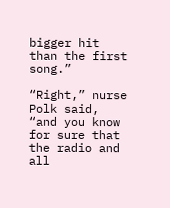bigger hit than the first song.”

“Right,” nurse Polk said, “and you know for sure that the radio and all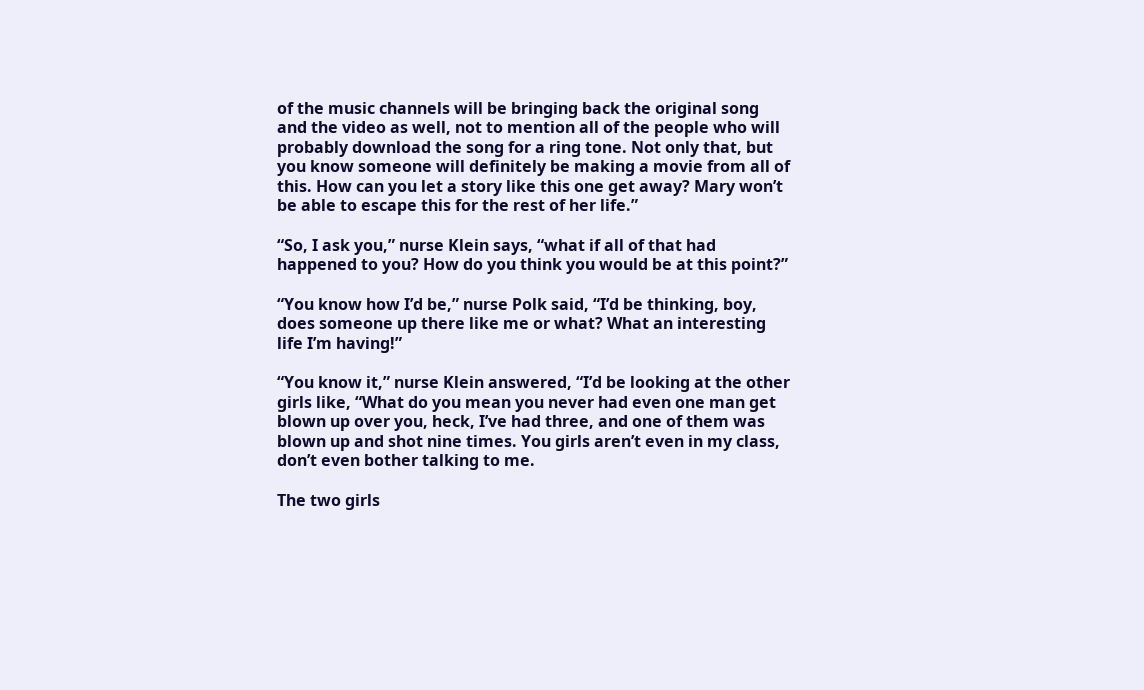of the music channels will be bringing back the original song and the video as well, not to mention all of the people who will probably download the song for a ring tone. Not only that, but you know someone will definitely be making a movie from all of this. How can you let a story like this one get away? Mary won’t be able to escape this for the rest of her life.”

“So, I ask you,” nurse Klein says, “what if all of that had happened to you? How do you think you would be at this point?”

“You know how I’d be,” nurse Polk said, “I’d be thinking, boy, does someone up there like me or what? What an interesting life I’m having!”

“You know it,” nurse Klein answered, “I’d be looking at the other girls like, “What do you mean you never had even one man get blown up over you, heck, I’ve had three, and one of them was blown up and shot nine times. You girls aren’t even in my class, don’t even bother talking to me.

The two girls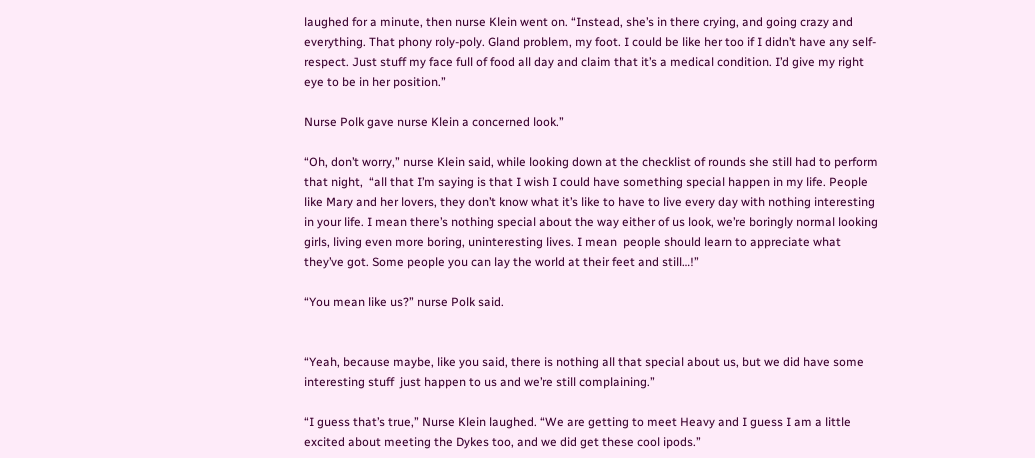laughed for a minute, then nurse Klein went on. “Instead, she’s in there crying, and going crazy and everything. That phony roly-poly. Gland problem, my foot. I could be like her too if I didn’t have any self-respect. Just stuff my face full of food all day and claim that it’s a medical condition. I’d give my right eye to be in her position.”

Nurse Polk gave nurse Klein a concerned look.”

“Oh, don’t worry,” nurse Klein said, while looking down at the checklist of rounds she still had to perform that night,  “all that I’m saying is that I wish I could have something special happen in my life. People like Mary and her lovers, they don’t know what it’s like to have to live every day with nothing interesting in your life. I mean there’s nothing special about the way either of us look, we’re boringly normal looking girls, living even more boring, uninteresting lives. I mean  people should learn to appreciate what they’ve got. Some people you can lay the world at their feet and still…!”

“You mean like us?” nurse Polk said.


“Yeah, because maybe, like you said, there is nothing all that special about us, but we did have some interesting stuff  just happen to us and we’re still complaining.”

“I guess that’s true,” Nurse Klein laughed. “We are getting to meet Heavy and I guess I am a little excited about meeting the Dykes too, and we did get these cool ipods.”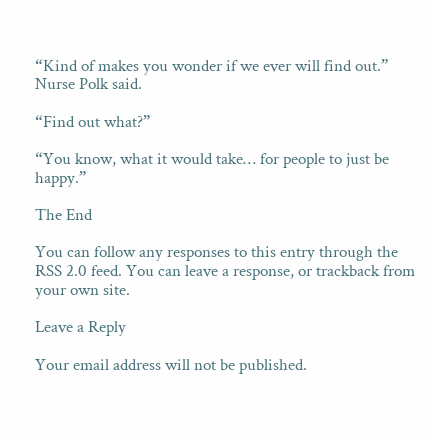“Kind of makes you wonder if we ever will find out.” Nurse Polk said.

“Find out what?”

“You know, what it would take… for people to just be happy.”

The End

You can follow any responses to this entry through the RSS 2.0 feed. You can leave a response, or trackback from your own site.

Leave a Reply

Your email address will not be published.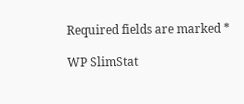Required fields are marked *

WP SlimStat